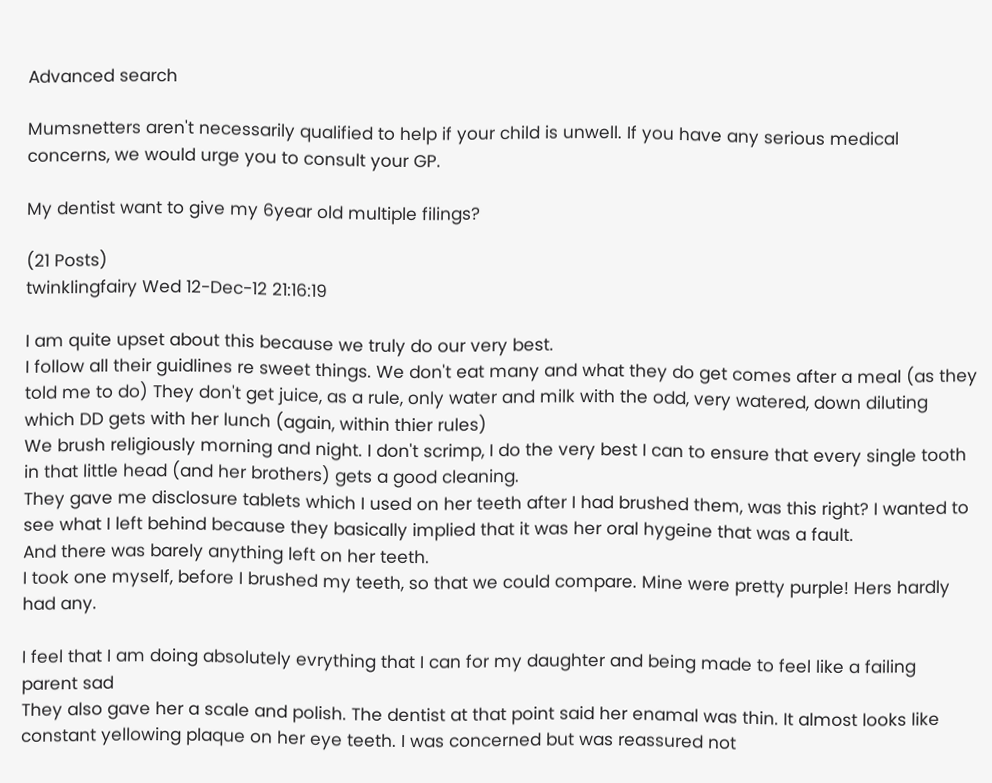Advanced search

Mumsnetters aren't necessarily qualified to help if your child is unwell. If you have any serious medical concerns, we would urge you to consult your GP.

My dentist want to give my 6year old multiple filings?

(21 Posts)
twinklingfairy Wed 12-Dec-12 21:16:19

I am quite upset about this because we truly do our very best.
I follow all their guidlines re sweet things. We don't eat many and what they do get comes after a meal (as they told me to do) They don't get juice, as a rule, only water and milk with the odd, very watered, down diluting which DD gets with her lunch (again, within thier rules)
We brush religiously morning and night. I don't scrimp, I do the very best I can to ensure that every single tooth in that little head (and her brothers) gets a good cleaning.
They gave me disclosure tablets which I used on her teeth after I had brushed them, was this right? I wanted to see what I left behind because they basically implied that it was her oral hygeine that was a fault.
And there was barely anything left on her teeth.
I took one myself, before I brushed my teeth, so that we could compare. Mine were pretty purple! Hers hardly had any.

I feel that I am doing absolutely evrything that I can for my daughter and being made to feel like a failing parent sad
They also gave her a scale and polish. The dentist at that point said her enamal was thin. It almost looks like constant yellowing plaque on her eye teeth. I was concerned but was reassured not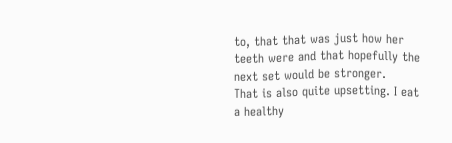to, that that was just how her teeth were and that hopefully the next set would be stronger.
That is also quite upsetting. I eat a healthy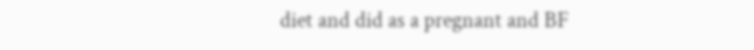diet and did as a pregnant and BF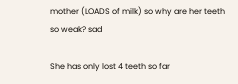mother (LOADS of milk) so why are her teeth so weak? sad

She has only lost 4 teeth so far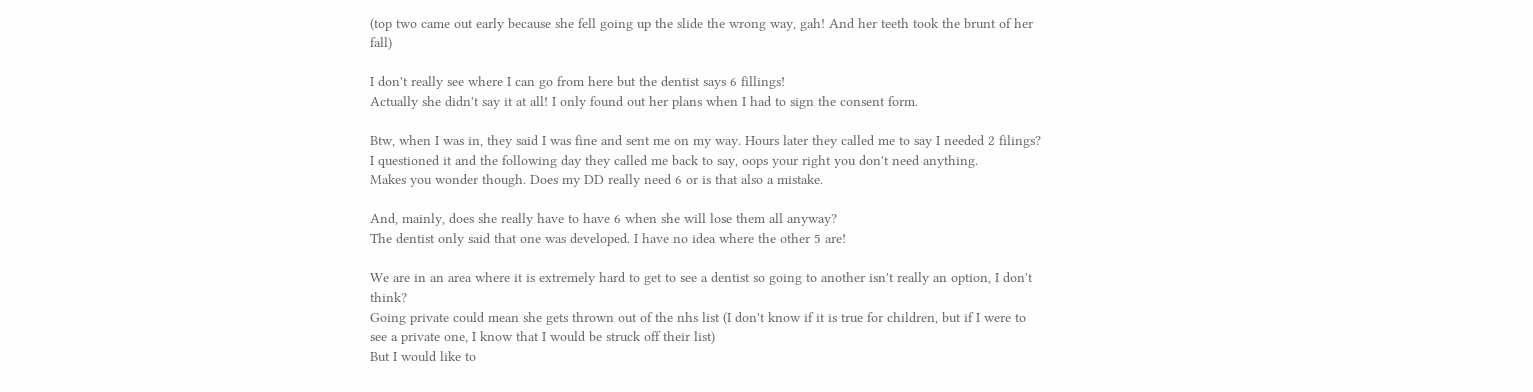(top two came out early because she fell going up the slide the wrong way, gah! And her teeth took the brunt of her fall)

I don't really see where I can go from here but the dentist says 6 fillings!
Actually she didn't say it at all! I only found out her plans when I had to sign the consent form.

Btw, when I was in, they said I was fine and sent me on my way. Hours later they called me to say I needed 2 filings? I questioned it and the following day they called me back to say, oops your right you don't need anything.
Makes you wonder though. Does my DD really need 6 or is that also a mistake.

And, mainly, does she really have to have 6 when she will lose them all anyway?
The dentist only said that one was developed. I have no idea where the other 5 are!

We are in an area where it is extremely hard to get to see a dentist so going to another isn't really an option, I don't think?
Going private could mean she gets thrown out of the nhs list (I don't know if it is true for children, but if I were to see a private one, I know that I would be struck off their list)
But I would like to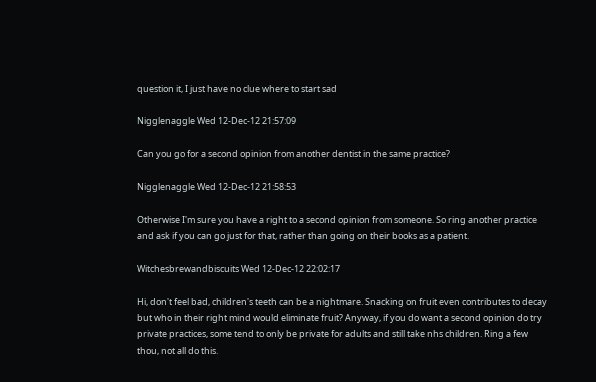question it, I just have no clue where to start sad

Nigglenaggle Wed 12-Dec-12 21:57:09

Can you go for a second opinion from another dentist in the same practice?

Nigglenaggle Wed 12-Dec-12 21:58:53

Otherwise I'm sure you have a right to a second opinion from someone. So ring another practice and ask if you can go just for that, rather than going on their books as a patient.

Witchesbrewandbiscuits Wed 12-Dec-12 22:02:17

Hi, don't feel bad, children's teeth can be a nightmare. Snacking on fruit even contributes to decay but who in their right mind would eliminate fruit? Anyway, if you do want a second opinion do try private practices, some tend to only be private for adults and still take nhs children. Ring a few thou, not all do this.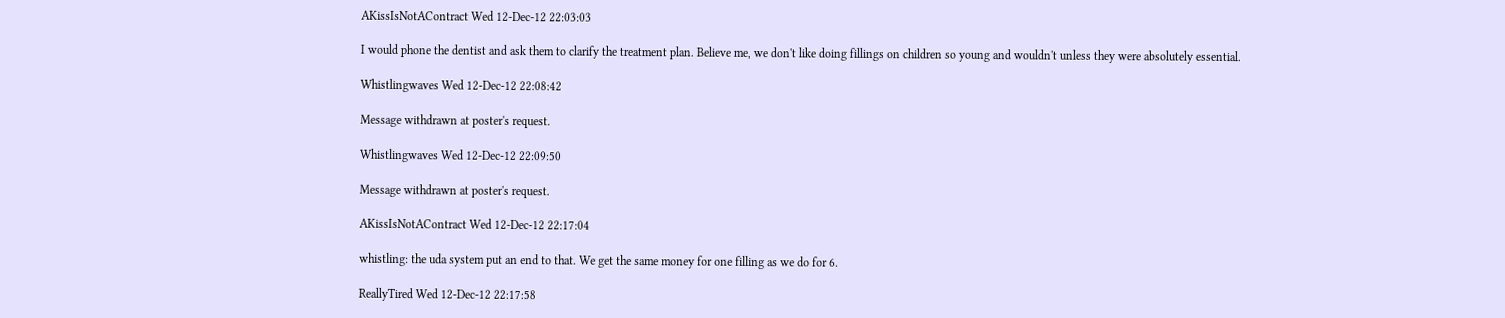AKissIsNotAContract Wed 12-Dec-12 22:03:03

I would phone the dentist and ask them to clarify the treatment plan. Believe me, we don't like doing fillings on children so young and wouldn't unless they were absolutely essential.

Whistlingwaves Wed 12-Dec-12 22:08:42

Message withdrawn at poster's request.

Whistlingwaves Wed 12-Dec-12 22:09:50

Message withdrawn at poster's request.

AKissIsNotAContract Wed 12-Dec-12 22:17:04

whistling: the uda system put an end to that. We get the same money for one filling as we do for 6.

ReallyTired Wed 12-Dec-12 22:17:58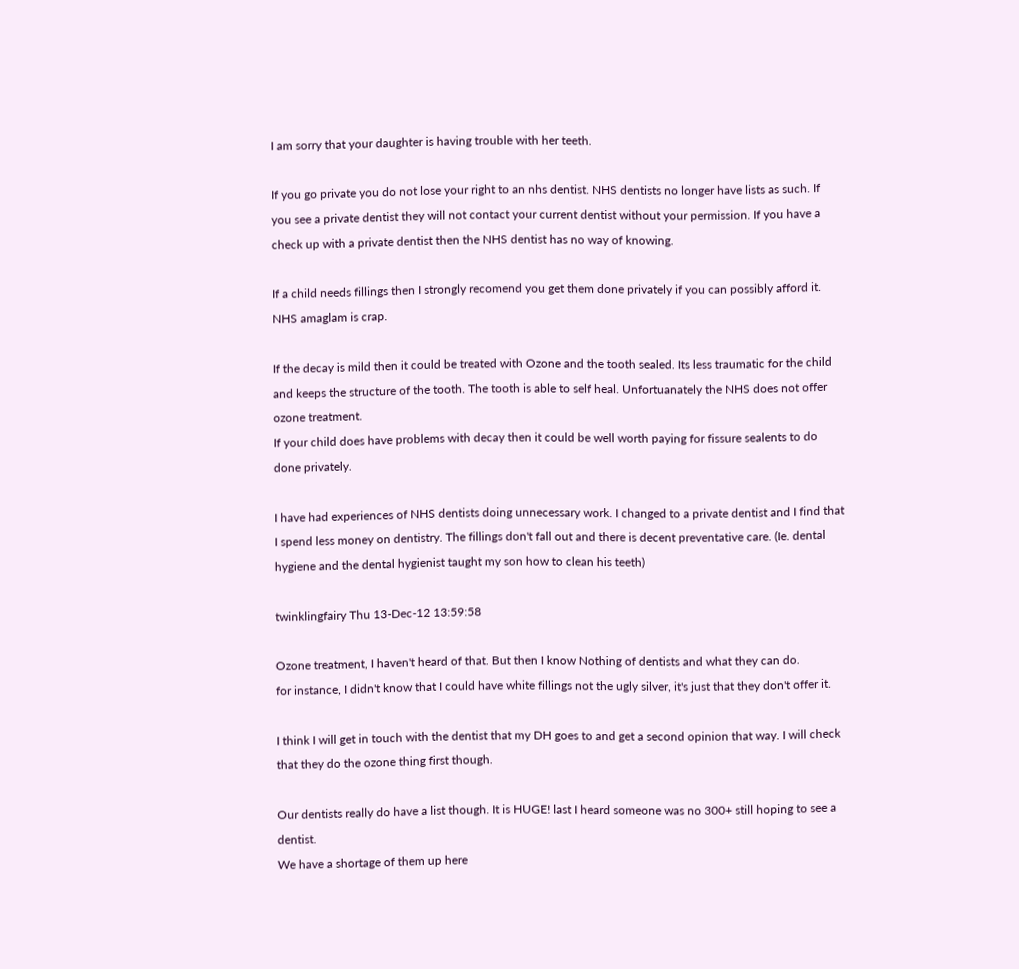I am sorry that your daughter is having trouble with her teeth.

If you go private you do not lose your right to an nhs dentist. NHS dentists no longer have lists as such. If you see a private dentist they will not contact your current dentist without your permission. If you have a check up with a private dentist then the NHS dentist has no way of knowing.

If a child needs fillings then I strongly recomend you get them done privately if you can possibly afford it. NHS amaglam is crap.

If the decay is mild then it could be treated with Ozone and the tooth sealed. Its less traumatic for the child and keeps the structure of the tooth. The tooth is able to self heal. Unfortuanately the NHS does not offer ozone treatment.
If your child does have problems with decay then it could be well worth paying for fissure sealents to do done privately.

I have had experiences of NHS dentists doing unnecessary work. I changed to a private dentist and I find that I spend less money on dentistry. The fillings don't fall out and there is decent preventative care. (Ie. dental hygiene and the dental hygienist taught my son how to clean his teeth)

twinklingfairy Thu 13-Dec-12 13:59:58

Ozone treatment, I haven't heard of that. But then I know Nothing of dentists and what they can do.
for instance, I didn't know that I could have white fillings not the ugly silver, it's just that they don't offer it.

I think I will get in touch with the dentist that my DH goes to and get a second opinion that way. I will check that they do the ozone thing first though.

Our dentists really do have a list though. It is HUGE! last I heard someone was no 300+ still hoping to see a dentist.
We have a shortage of them up here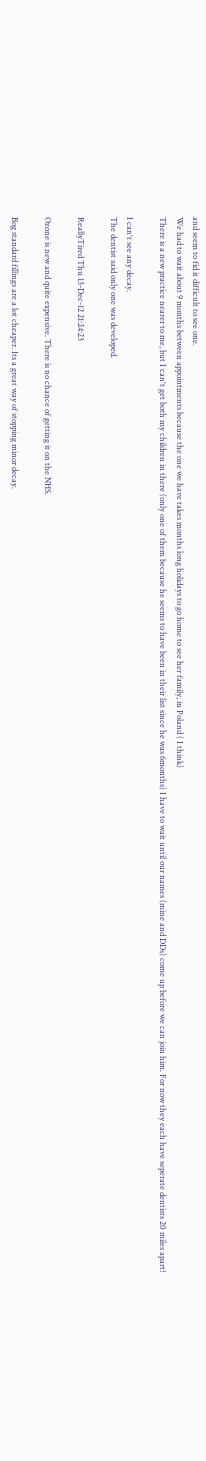and seem to fid it difficult to see one.
We had to wait about 9 months between appointments because the one we have takes months long holidays to go home to see her family, in Poland ( I think)
There is a new practice nearer to me, but I can't get both my children in there (only one of them because he seems to have been in their list since he was 6months) I have to wait until our names (mine and DDs) come up before we can join him. For now they each have seperate dentists 20 miles apart!

I can't see any decay.
The dentist said only one was developed.

ReallyTired Thu 13-Dec-12 21:24:23

Ozone is new and quite expensive. There is no chance of getting it on the NHS.

Bog standard fillings are a lot cheaper. Its a great way of stopping minor decay.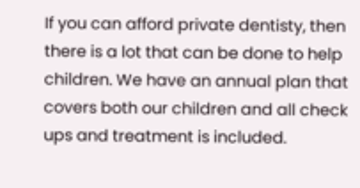If you can afford private dentisty, then there is a lot that can be done to help children. We have an annual plan that covers both our children and all check ups and treatment is included.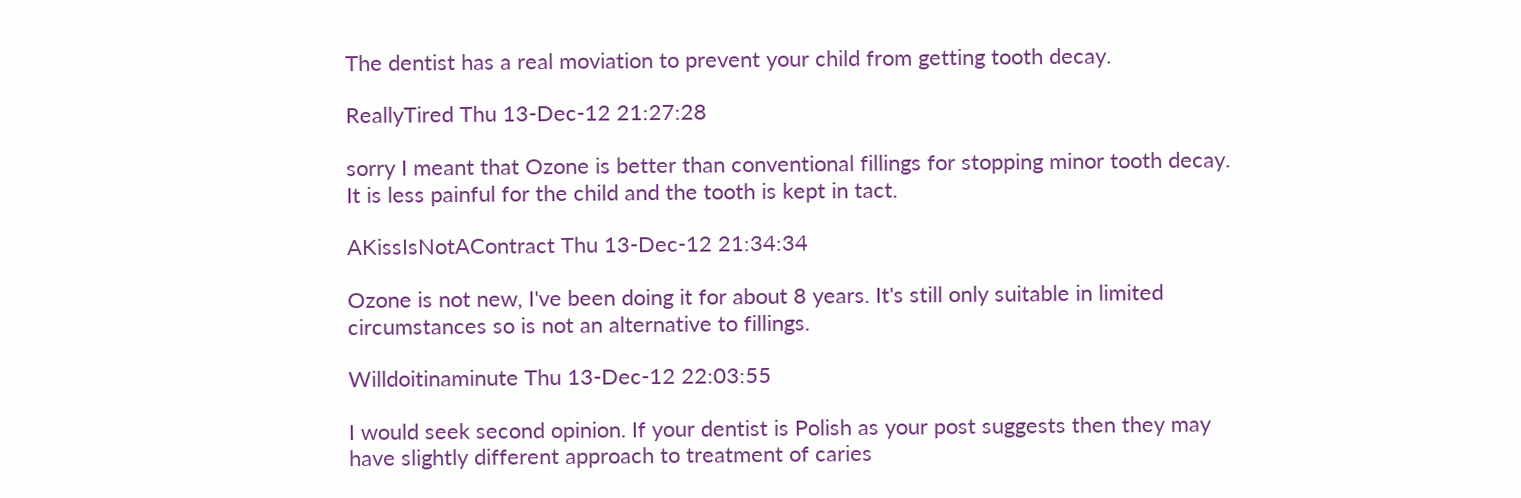The dentist has a real moviation to prevent your child from getting tooth decay.

ReallyTired Thu 13-Dec-12 21:27:28

sorry I meant that Ozone is better than conventional fillings for stopping minor tooth decay. It is less painful for the child and the tooth is kept in tact.

AKissIsNotAContract Thu 13-Dec-12 21:34:34

Ozone is not new, I've been doing it for about 8 years. It's still only suitable in limited circumstances so is not an alternative to fillings.

Willdoitinaminute Thu 13-Dec-12 22:03:55

I would seek second opinion. If your dentist is Polish as your post suggests then they may have slightly different approach to treatment of caries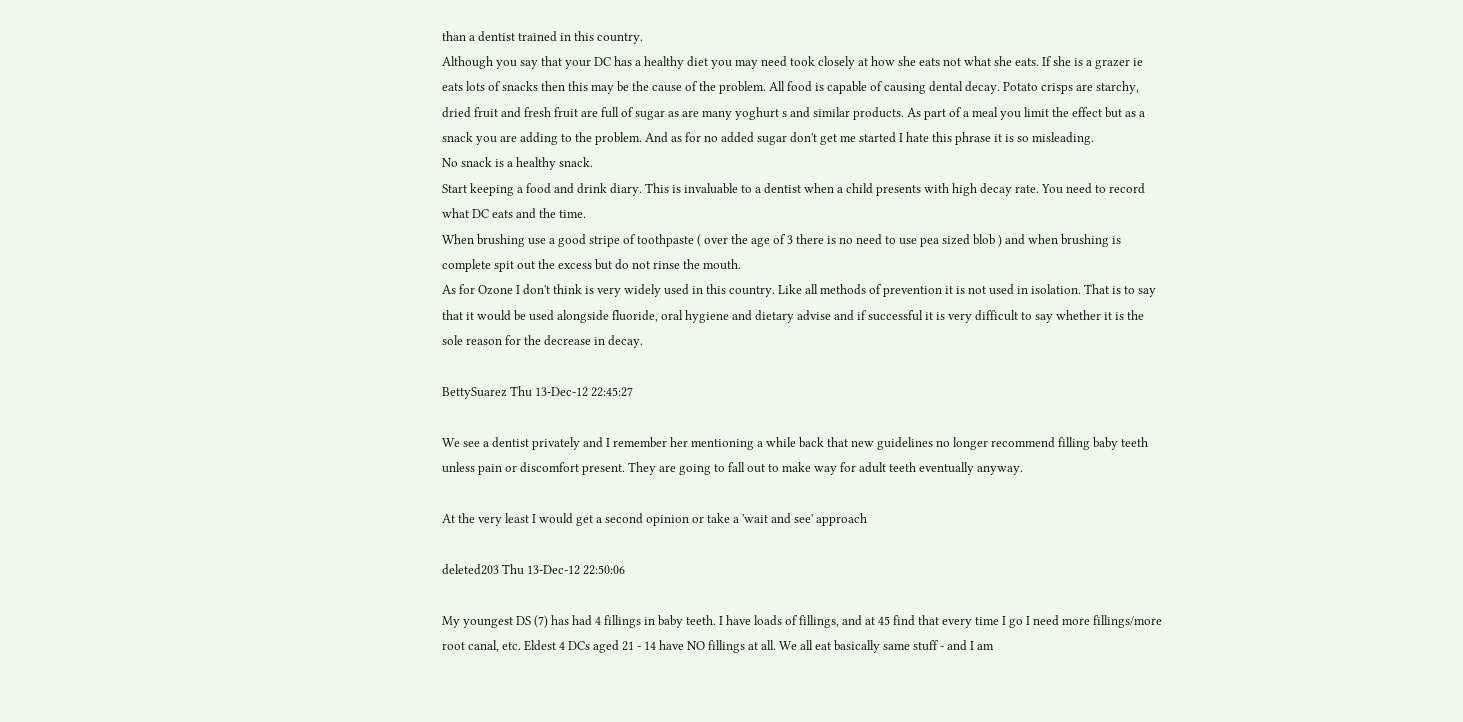than a dentist trained in this country.
Although you say that your DC has a healthy diet you may need took closely at how she eats not what she eats. If she is a grazer ie eats lots of snacks then this may be the cause of the problem. All food is capable of causing dental decay. Potato crisps are starchy, dried fruit and fresh fruit are full of sugar as are many yoghurt s and similar products. As part of a meal you limit the effect but as a snack you are adding to the problem. And as for no added sugar don't get me started I hate this phrase it is so misleading.
No snack is a healthy snack.
Start keeping a food and drink diary. This is invaluable to a dentist when a child presents with high decay rate. You need to record what DC eats and the time.
When brushing use a good stripe of toothpaste ( over the age of 3 there is no need to use pea sized blob ) and when brushing is complete spit out the excess but do not rinse the mouth.
As for Ozone I don't think is very widely used in this country. Like all methods of prevention it is not used in isolation. That is to say that it would be used alongside fluoride, oral hygiene and dietary advise and if successful it is very difficult to say whether it is the sole reason for the decrease in decay.

BettySuarez Thu 13-Dec-12 22:45:27

We see a dentist privately and I remember her mentioning a while back that new guidelines no longer recommend filling baby teeth unless pain or discomfort present. They are going to fall out to make way for adult teeth eventually anyway.

At the very least I would get a second opinion or take a 'wait and see' approach

deleted203 Thu 13-Dec-12 22:50:06

My youngest DS (7) has had 4 fillings in baby teeth. I have loads of fillings, and at 45 find that every time I go I need more fillings/more root canal, etc. Eldest 4 DCs aged 21 - 14 have NO fillings at all. We all eat basically same stuff - and I am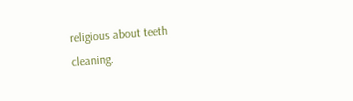religious about teeth cleaning.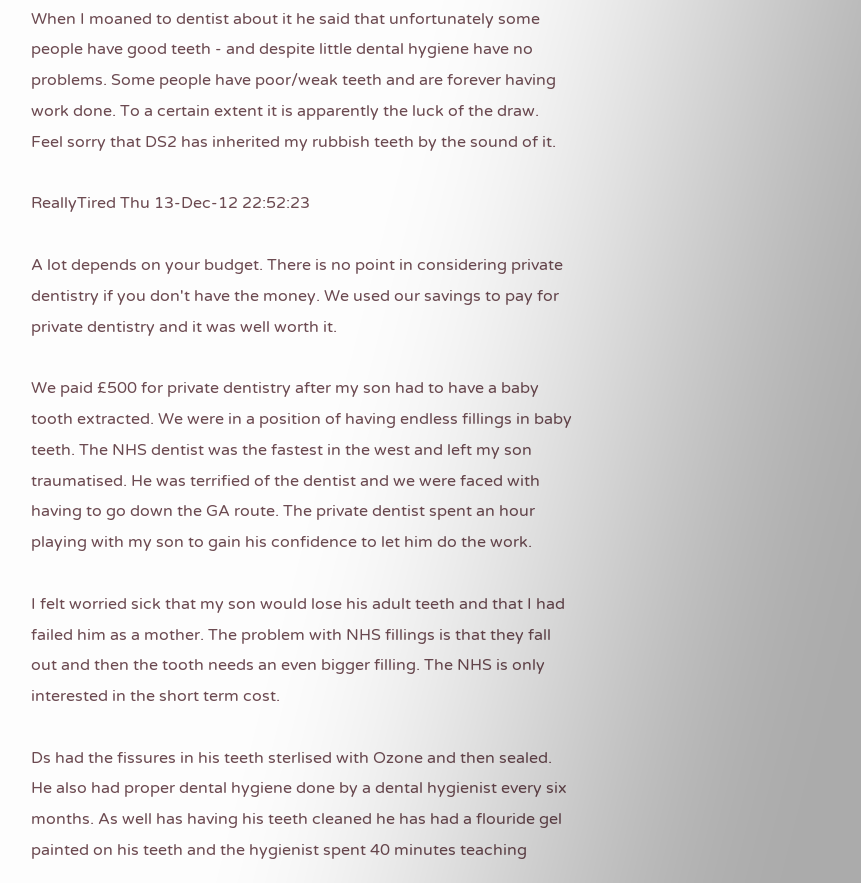When I moaned to dentist about it he said that unfortunately some people have good teeth - and despite little dental hygiene have no problems. Some people have poor/weak teeth and are forever having work done. To a certain extent it is apparently the luck of the draw. Feel sorry that DS2 has inherited my rubbish teeth by the sound of it.

ReallyTired Thu 13-Dec-12 22:52:23

A lot depends on your budget. There is no point in considering private dentistry if you don't have the money. We used our savings to pay for private dentistry and it was well worth it.

We paid £500 for private dentistry after my son had to have a baby tooth extracted. We were in a position of having endless fillings in baby teeth. The NHS dentist was the fastest in the west and left my son traumatised. He was terrified of the dentist and we were faced with having to go down the GA route. The private dentist spent an hour playing with my son to gain his confidence to let him do the work.

I felt worried sick that my son would lose his adult teeth and that I had failed him as a mother. The problem with NHS fillings is that they fall out and then the tooth needs an even bigger filling. The NHS is only interested in the short term cost.

Ds had the fissures in his teeth sterlised with Ozone and then sealed. He also had proper dental hygiene done by a dental hygienist every six months. As well has having his teeth cleaned he has had a flouride gel painted on his teeth and the hygienist spent 40 minutes teaching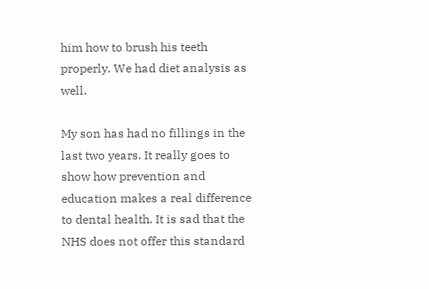him how to brush his teeth properly. We had diet analysis as well.

My son has had no fillings in the last two years. It really goes to show how prevention and education makes a real difference to dental health. It is sad that the NHS does not offer this standard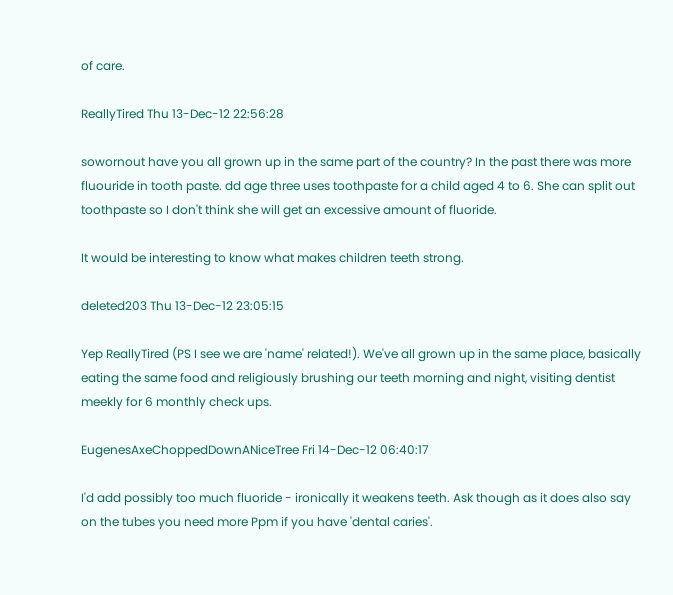of care.

ReallyTired Thu 13-Dec-12 22:56:28

sowornout have you all grown up in the same part of the country? In the past there was more fluouride in tooth paste. dd age three uses toothpaste for a child aged 4 to 6. She can split out toothpaste so I don't think she will get an excessive amount of fluoride.

It would be interesting to know what makes children teeth strong.

deleted203 Thu 13-Dec-12 23:05:15

Yep ReallyTired (PS I see we are 'name' related!). We've all grown up in the same place, basically eating the same food and religiously brushing our teeth morning and night, visiting dentist meekly for 6 monthly check ups.

EugenesAxeChoppedDownANiceTree Fri 14-Dec-12 06:40:17

I'd add possibly too much fluoride - ironically it weakens teeth. Ask though as it does also say on the tubes you need more Ppm if you have 'dental caries'.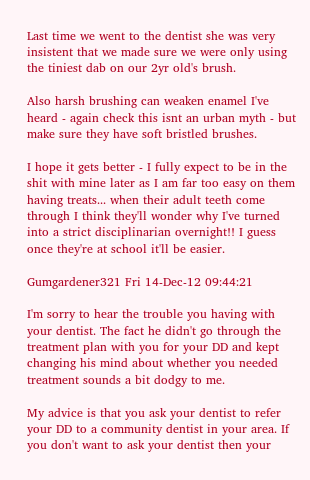Last time we went to the dentist she was very insistent that we made sure we were only using the tiniest dab on our 2yr old's brush.

Also harsh brushing can weaken enamel I've heard - again check this isnt an urban myth - but make sure they have soft bristled brushes.

I hope it gets better - I fully expect to be in the shit with mine later as I am far too easy on them having treats... when their adult teeth come through I think they'll wonder why I've turned into a strict disciplinarian overnight!! I guess once they're at school it'll be easier.

Gumgardener321 Fri 14-Dec-12 09:44:21

I'm sorry to hear the trouble you having with your dentist. The fact he didn't go through the treatment plan with you for your DD and kept changing his mind about whether you needed treatment sounds a bit dodgy to me.

My advice is that you ask your dentist to refer your DD to a community dentist in your area. If you don't want to ask your dentist then your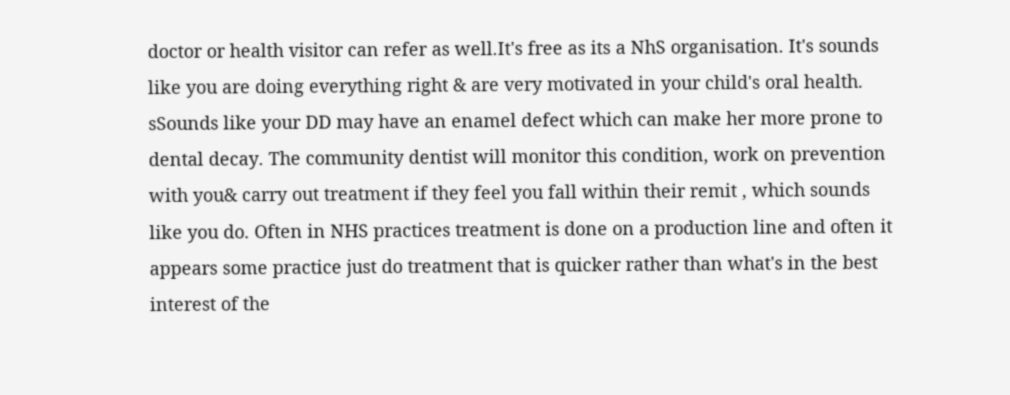doctor or health visitor can refer as well.It's free as its a NhS organisation. It's sounds like you are doing everything right & are very motivated in your child's oral health. sSounds like your DD may have an enamel defect which can make her more prone to dental decay. The community dentist will monitor this condition, work on prevention with you& carry out treatment if they feel you fall within their remit , which sounds like you do. Often in NHS practices treatment is done on a production line and often it appears some practice just do treatment that is quicker rather than what's in the best interest of the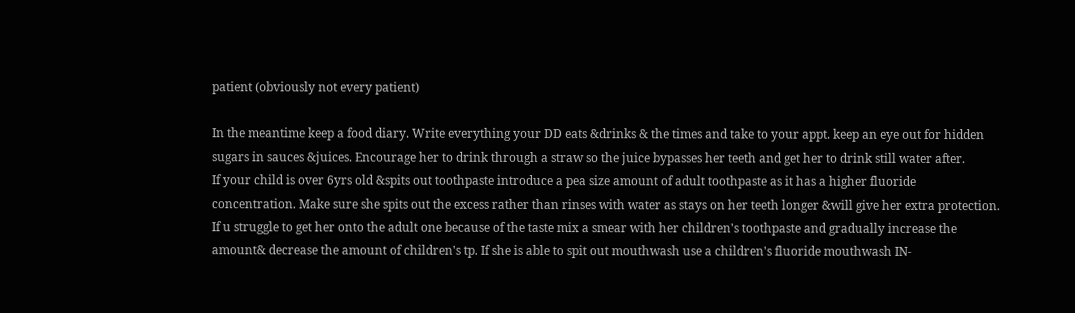patient (obviously not every patient)

In the meantime keep a food diary. Write everything your DD eats &drinks & the times and take to your appt. keep an eye out for hidden sugars in sauces &juices. Encourage her to drink through a straw so the juice bypasses her teeth and get her to drink still water after.
If your child is over 6yrs old &spits out toothpaste introduce a pea size amount of adult toothpaste as it has a higher fluoride concentration. Make sure she spits out the excess rather than rinses with water as stays on her teeth longer &will give her extra protection. If u struggle to get her onto the adult one because of the taste mix a smear with her children's toothpaste and gradually increase the amount& decrease the amount of children's tp. If she is able to spit out mouthwash use a children's fluoride mouthwash IN-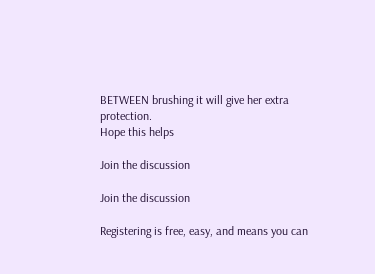BETWEEN brushing it will give her extra protection.
Hope this helps

Join the discussion

Join the discussion

Registering is free, easy, and means you can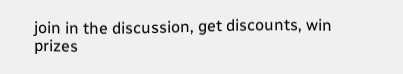join in the discussion, get discounts, win prizes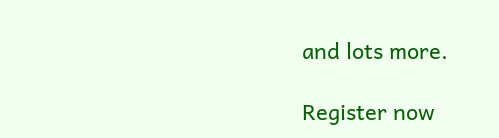and lots more.

Register now